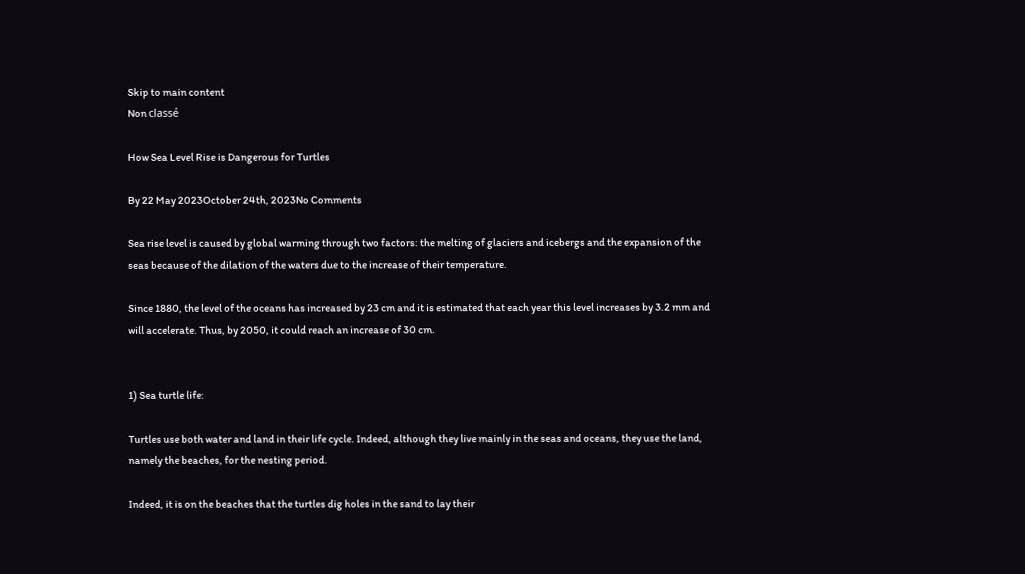Skip to main content
Non classé

How Sea Level Rise is Dangerous for Turtles

By 22 May 2023October 24th, 2023No Comments

Sea rise level is caused by global warming through two factors: the melting of glaciers and icebergs and the expansion of the seas because of the dilation of the waters due to the increase of their temperature.

Since 1880, the level of the oceans has increased by 23 cm and it is estimated that each year this level increases by 3.2 mm and will accelerate. Thus, by 2050, it could reach an increase of 30 cm.


1) Sea turtle life:

Turtles use both water and land in their life cycle. Indeed, although they live mainly in the seas and oceans, they use the land, namely the beaches, for the nesting period.

Indeed, it is on the beaches that the turtles dig holes in the sand to lay their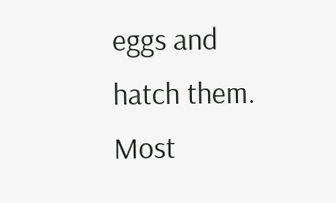eggs and hatch them. Most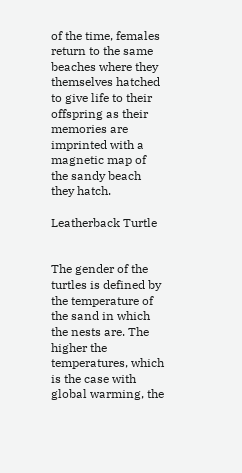of the time, females return to the same beaches where they themselves hatched to give life to their offspring as their memories are imprinted with a magnetic map of the sandy beach they hatch.

Leatherback Turtle


The gender of the turtles is defined by the temperature of the sand in which the nests are. The higher the temperatures, which is the case with global warming, the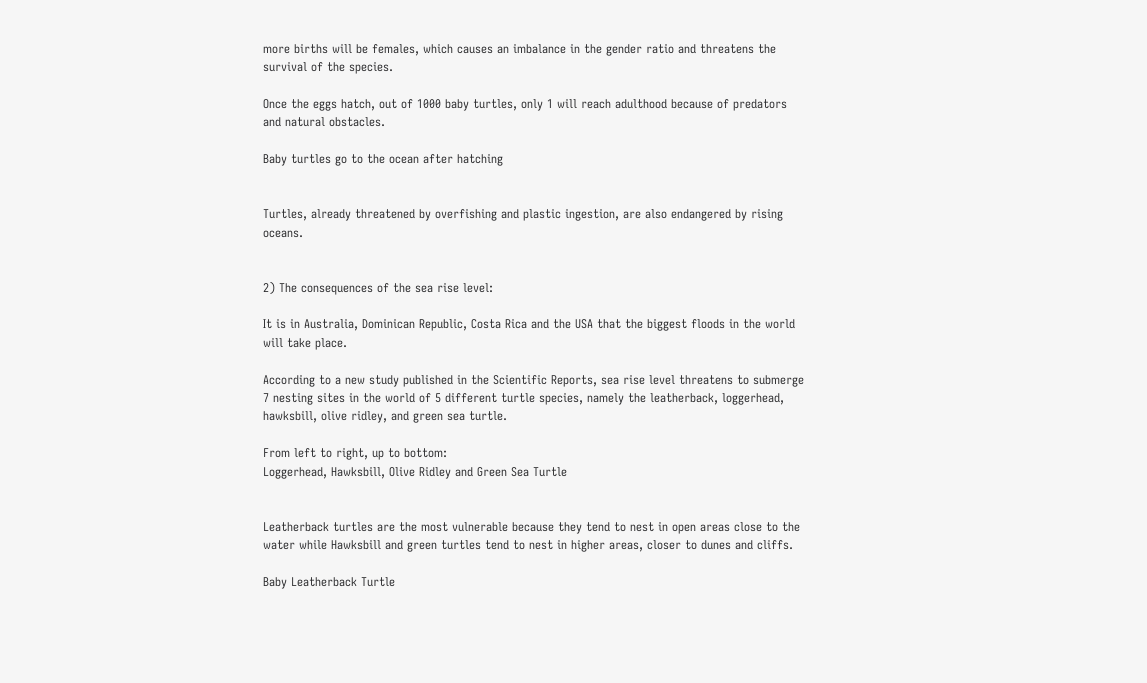more births will be females, which causes an imbalance in the gender ratio and threatens the survival of the species.

Once the eggs hatch, out of 1000 baby turtles, only 1 will reach adulthood because of predators and natural obstacles.

Baby turtles go to the ocean after hatching


Turtles, already threatened by overfishing and plastic ingestion, are also endangered by rising oceans.


2) The consequences of the sea rise level:

It is in Australia, Dominican Republic, Costa Rica and the USA that the biggest floods in the world will take place.

According to a new study published in the Scientific Reports, sea rise level threatens to submerge 7 nesting sites in the world of 5 different turtle species, namely the leatherback, loggerhead, hawksbill, olive ridley, and green sea turtle.

From left to right, up to bottom:
Loggerhead, Hawksbill, Olive Ridley and Green Sea Turtle


Leatherback turtles are the most vulnerable because they tend to nest in open areas close to the water while Hawksbill and green turtles tend to nest in higher areas, closer to dunes and cliffs.

Baby Leatherback Turtle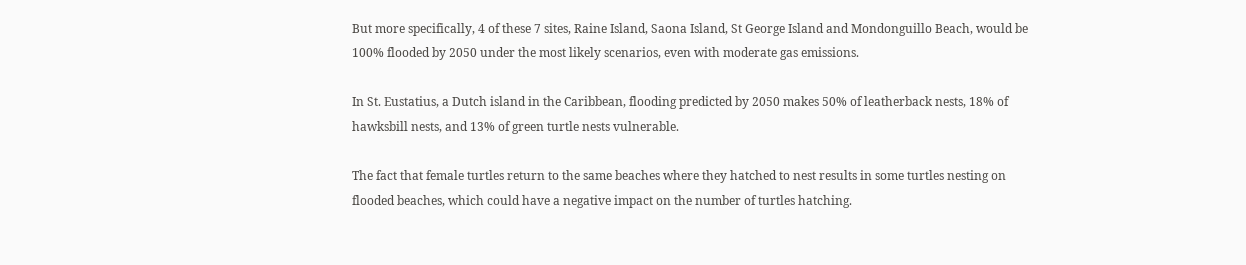But more specifically, 4 of these 7 sites, Raine Island, Saona Island, St George Island and Mondonguillo Beach, would be 100% flooded by 2050 under the most likely scenarios, even with moderate gas emissions.

In St. Eustatius, a Dutch island in the Caribbean, flooding predicted by 2050 makes 50% of leatherback nests, 18% of hawksbill nests, and 13% of green turtle nests vulnerable.

The fact that female turtles return to the same beaches where they hatched to nest results in some turtles nesting on flooded beaches, which could have a negative impact on the number of turtles hatching.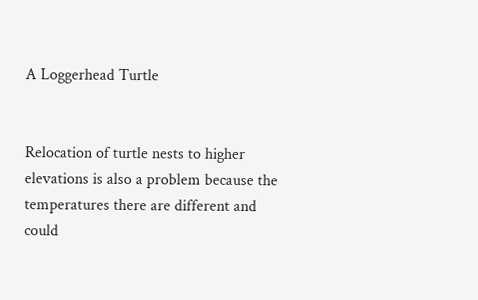A Loggerhead Turtle


Relocation of turtle nests to higher elevations is also a problem because the temperatures there are different and could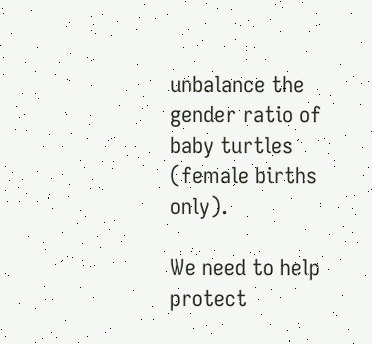unbalance the gender ratio of baby turtles (female births only).

We need to help protect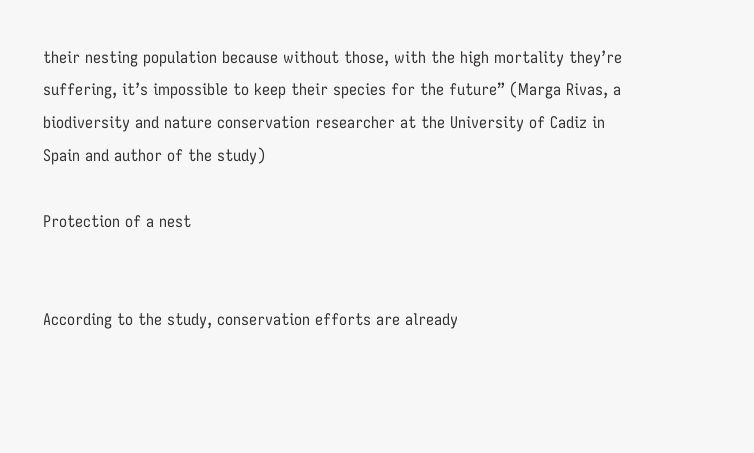their nesting population because without those, with the high mortality they’re suffering, it’s impossible to keep their species for the future” (Marga Rivas, a biodiversity and nature conservation researcher at the University of Cadiz in Spain and author of the study)

Protection of a nest


According to the study, conservation efforts are already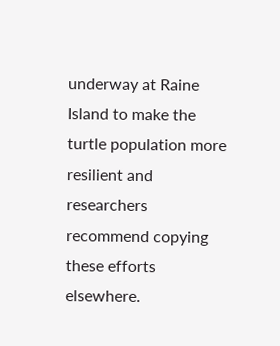underway at Raine Island to make the turtle population more resilient and researchers recommend copying these efforts elsewhere.